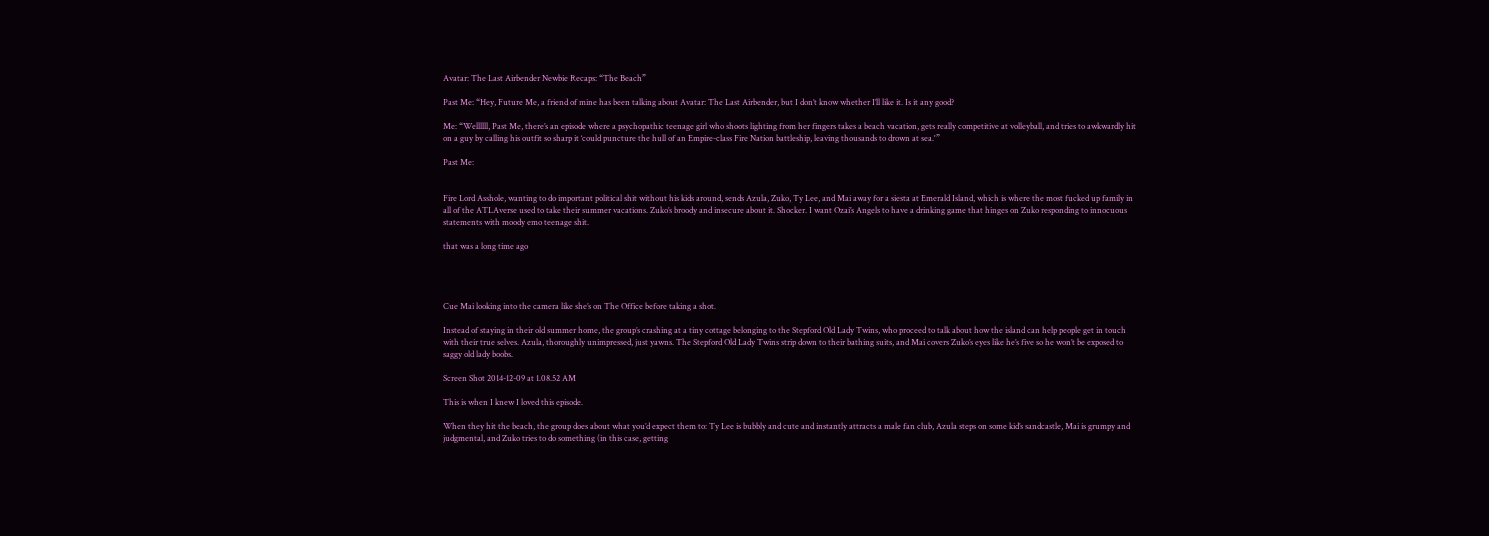Avatar: The Last Airbender Newbie Recaps: “The Beach”

Past Me: “Hey, Future Me, a friend of mine has been talking about Avatar: The Last Airbender, but I don’t know whether I’ll like it. Is it any good?

Me: “Wellllll, Past Me, there’s an episode where a psychopathic teenage girl who shoots lighting from her fingers takes a beach vacation, gets really competitive at volleyball, and tries to awkwardly hit on a guy by calling his outfit so sharp it ‘could puncture the hull of an Empire-class Fire Nation battleship, leaving thousands to drown at sea.'”

Past Me:


Fire Lord Asshole, wanting to do important political shit without his kids around, sends Azula, Zuko, Ty Lee, and Mai away for a siesta at Emerald Island, which is where the most fucked up family in all of the ATLAverse used to take their summer vacations. Zuko’s broody and insecure about it. Shocker. I want Ozai’s Angels to have a drinking game that hinges on Zuko responding to innocuous statements with moody emo teenage shit.

that was a long time ago




Cue Mai looking into the camera like she’s on The Office before taking a shot.

Instead of staying in their old summer home, the group’s crashing at a tiny cottage belonging to the Stepford Old Lady Twins, who proceed to talk about how the island can help people get in touch with their true selves. Azula, thoroughly unimpressed, just yawns. The Stepford Old Lady Twins strip down to their bathing suits, and Mai covers Zuko’s eyes like he’s five so he won’t be exposed to saggy old lady boobs.

Screen Shot 2014-12-09 at 1.08.52 AM

This is when I knew I loved this episode.

When they hit the beach, the group does about what you’d expect them to: Ty Lee is bubbly and cute and instantly attracts a male fan club, Azula steps on some kid’s sandcastle, Mai is grumpy and judgmental, and Zuko tries to do something (in this case, getting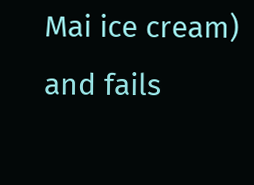Mai ice cream) and fails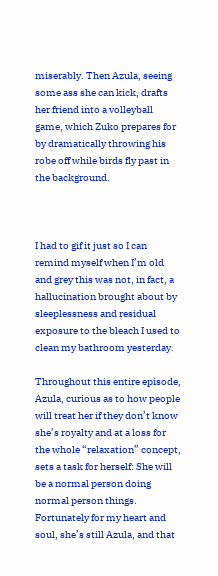miserably. Then Azula, seeing some ass she can kick, drafts her friend into a volleyball game, which Zuko prepares for by dramatically throwing his robe off while birds fly past in the background.



I had to gif it just so I can remind myself when I’m old and grey this was not, in fact, a hallucination brought about by sleeplessness and residual exposure to the bleach I used to clean my bathroom yesterday.

Throughout this entire episode, Azula, curious as to how people will treat her if they don’t know she’s royalty and at a loss for the whole “relaxation” concept, sets a task for herself: She will be a normal person doing normal person things. Fortunately for my heart and soul, she’s still Azula, and that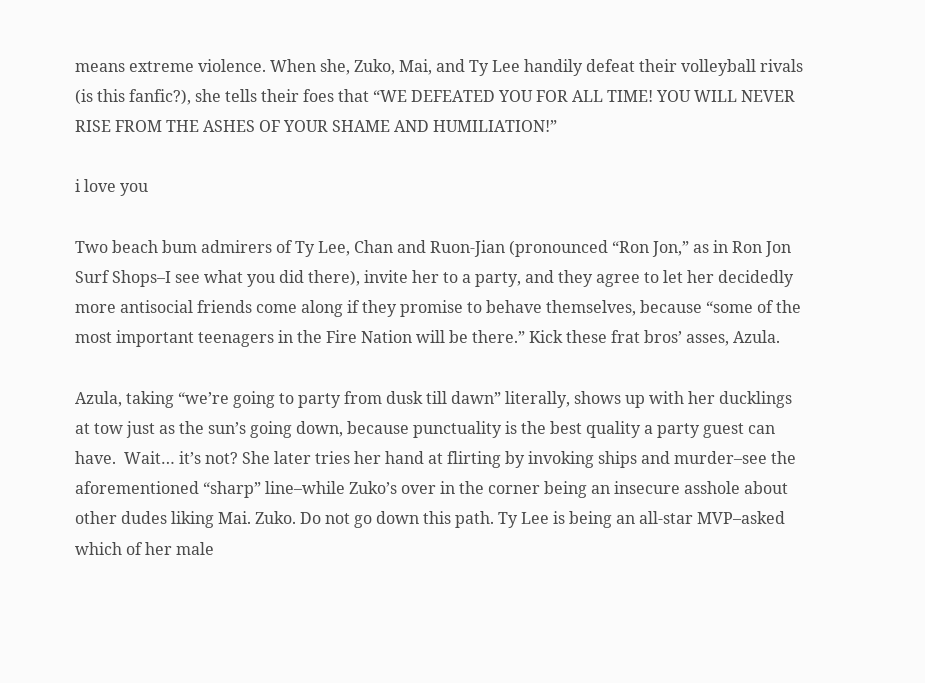means extreme violence. When she, Zuko, Mai, and Ty Lee handily defeat their volleyball rivals (is this fanfic?), she tells their foes that “WE DEFEATED YOU FOR ALL TIME! YOU WILL NEVER RISE FROM THE ASHES OF YOUR SHAME AND HUMILIATION!”

i love you

Two beach bum admirers of Ty Lee, Chan and Ruon-Jian (pronounced “Ron Jon,” as in Ron Jon Surf Shops–I see what you did there), invite her to a party, and they agree to let her decidedly more antisocial friends come along if they promise to behave themselves, because “some of the most important teenagers in the Fire Nation will be there.” Kick these frat bros’ asses, Azula.

Azula, taking “we’re going to party from dusk till dawn” literally, shows up with her ducklings at tow just as the sun’s going down, because punctuality is the best quality a party guest can have.  Wait… it’s not? She later tries her hand at flirting by invoking ships and murder–see the aforementioned “sharp” line–while Zuko’s over in the corner being an insecure asshole about other dudes liking Mai. Zuko. Do not go down this path. Ty Lee is being an all-star MVP–asked which of her male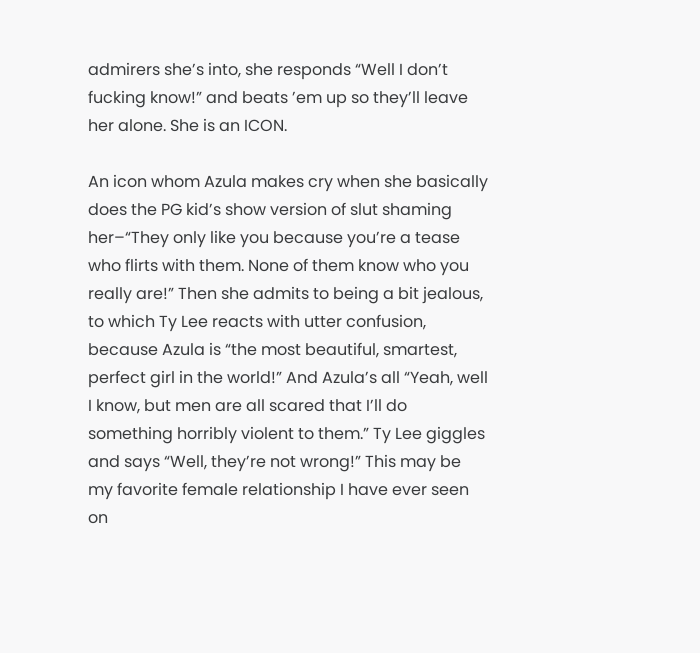admirers she’s into, she responds “Well I don’t fucking know!” and beats ’em up so they’ll leave her alone. She is an ICON.

An icon whom Azula makes cry when she basically does the PG kid’s show version of slut shaming her–“They only like you because you’re a tease who flirts with them. None of them know who you really are!” Then she admits to being a bit jealous, to which Ty Lee reacts with utter confusion, because Azula is “the most beautiful, smartest, perfect girl in the world!” And Azula’s all “Yeah, well I know, but men are all scared that I’ll do something horribly violent to them.” Ty Lee giggles and says “Well, they’re not wrong!” This may be my favorite female relationship I have ever seen on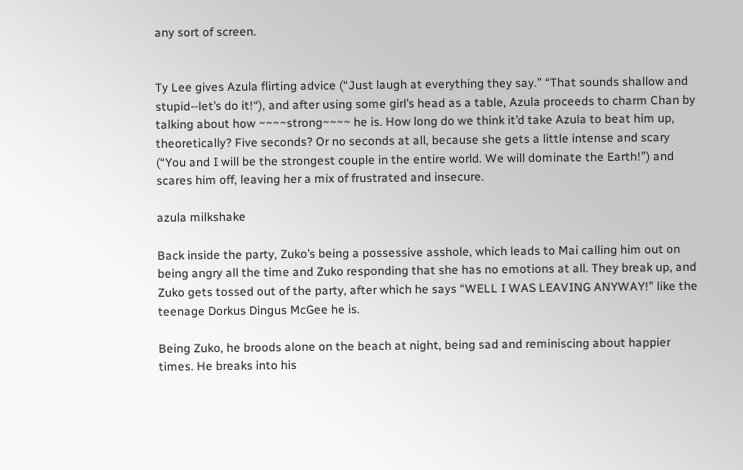any sort of screen.


Ty Lee gives Azula flirting advice (“Just laugh at everything they say.” “That sounds shallow and stupid--let’s do it!“), and after using some girl’s head as a table, Azula proceeds to charm Chan by talking about how ~~~~strong~~~~ he is. How long do we think it’d take Azula to beat him up, theoretically? Five seconds? Or no seconds at all, because she gets a little intense and scary (“You and I will be the strongest couple in the entire world. We will dominate the Earth!”) and scares him off, leaving her a mix of frustrated and insecure.

azula milkshake

Back inside the party, Zuko’s being a possessive asshole, which leads to Mai calling him out on being angry all the time and Zuko responding that she has no emotions at all. They break up, and Zuko gets tossed out of the party, after which he says “WELL I WAS LEAVING ANYWAY!” like the teenage Dorkus Dingus McGee he is.

Being Zuko, he broods alone on the beach at night, being sad and reminiscing about happier times. He breaks into his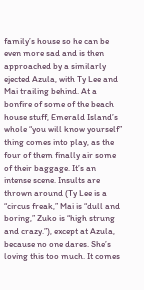family’s house so he can be even more sad and is then approached by a similarly ejected Azula, with Ty Lee and Mai trailing behind. At a bonfire of some of the beach house stuff, Emerald Island’s whole “you will know yourself” thing comes into play, as the four of them finally air some of their baggage. It’s an intense scene. Insults are thrown around (Ty Lee is a “circus freak,” Mai is “dull and boring,” Zuko is “high strung and crazy.”), except at Azula, because no one dares. She’s loving this too much. It comes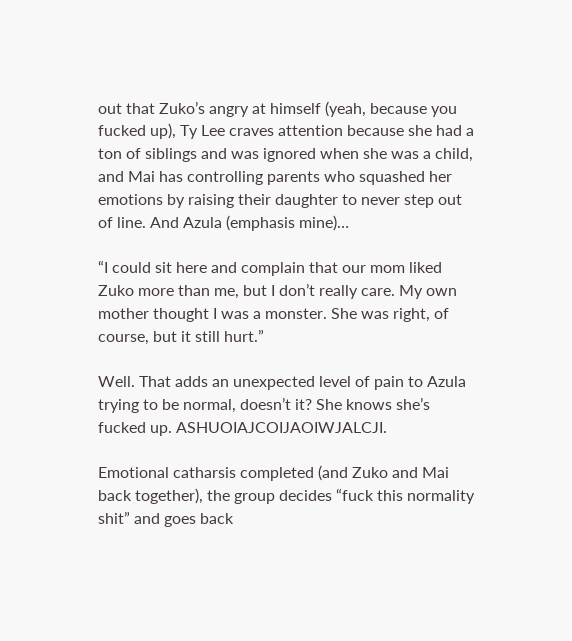out that Zuko’s angry at himself (yeah, because you fucked up), Ty Lee craves attention because she had a ton of siblings and was ignored when she was a child, and Mai has controlling parents who squashed her emotions by raising their daughter to never step out of line. And Azula (emphasis mine)…

“I could sit here and complain that our mom liked Zuko more than me, but I don’t really care. My own mother thought I was a monster. She was right, of course, but it still hurt.”

Well. That adds an unexpected level of pain to Azula trying to be normal, doesn’t it? She knows she’s fucked up. ASHUOIAJCOIJAOIWJALCJI.

Emotional catharsis completed (and Zuko and Mai back together), the group decides “fuck this normality shit” and goes back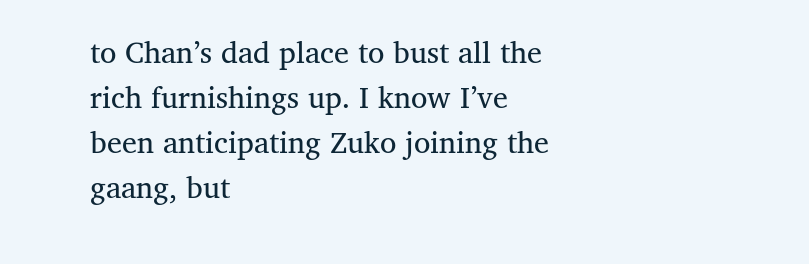to Chan’s dad place to bust all the rich furnishings up. I know I’ve been anticipating Zuko joining the gaang, but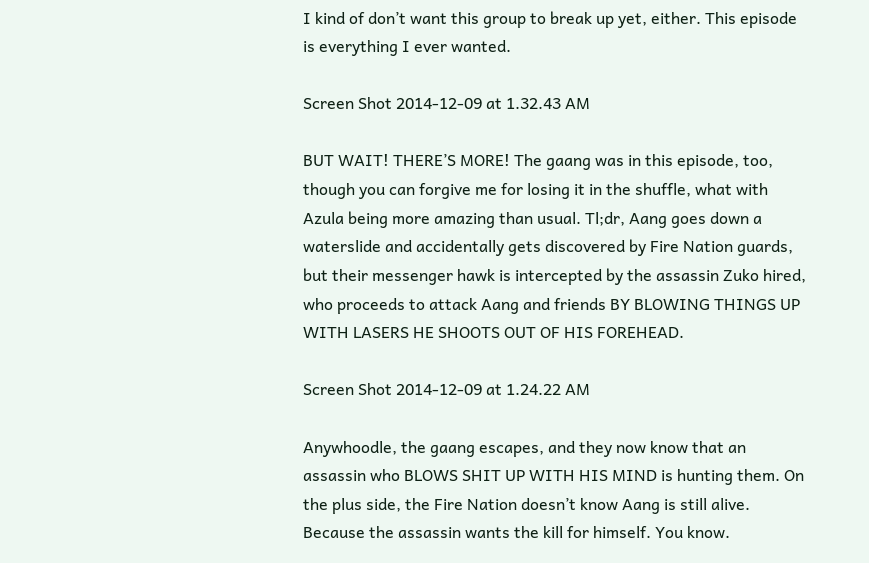I kind of don’t want this group to break up yet, either. This episode is everything I ever wanted.

Screen Shot 2014-12-09 at 1.32.43 AM

BUT WAIT! THERE’S MORE! The gaang was in this episode, too, though you can forgive me for losing it in the shuffle, what with Azula being more amazing than usual. Tl;dr, Aang goes down a waterslide and accidentally gets discovered by Fire Nation guards, but their messenger hawk is intercepted by the assassin Zuko hired, who proceeds to attack Aang and friends BY BLOWING THINGS UP WITH LASERS HE SHOOTS OUT OF HIS FOREHEAD.

Screen Shot 2014-12-09 at 1.24.22 AM

Anywhoodle, the gaang escapes, and they now know that an assassin who BLOWS SHIT UP WITH HIS MIND is hunting them. On the plus side, the Fire Nation doesn’t know Aang is still alive. Because the assassin wants the kill for himself. You know.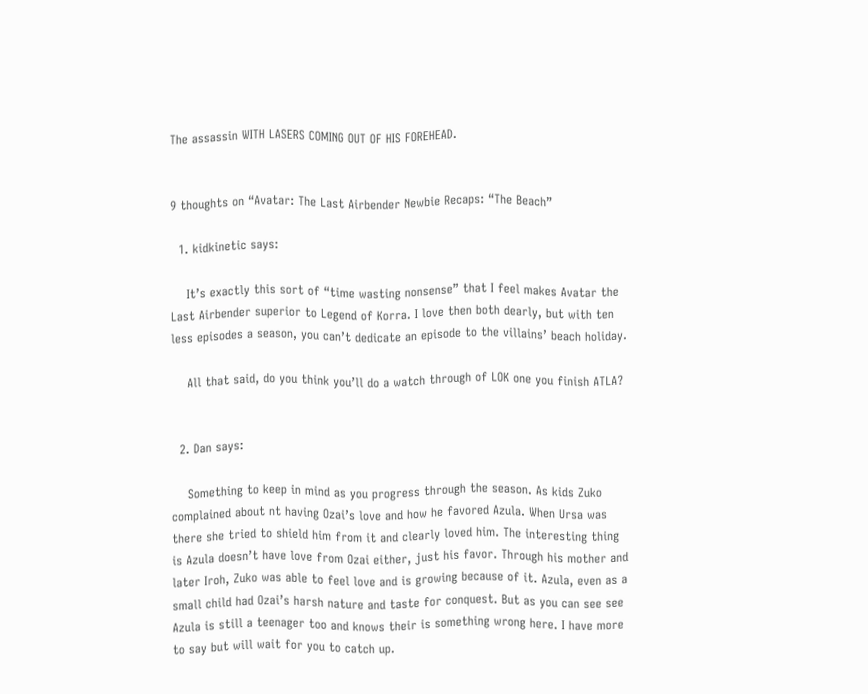The assassin WITH LASERS COMING OUT OF HIS FOREHEAD.


9 thoughts on “Avatar: The Last Airbender Newbie Recaps: “The Beach”

  1. kidkinetic says:

    It’s exactly this sort of “time wasting nonsense” that I feel makes Avatar the Last Airbender superior to Legend of Korra. I love then both dearly, but with ten less episodes a season, you can’t dedicate an episode to the villains’ beach holiday.

    All that said, do you think you’ll do a watch through of LOK one you finish ATLA?


  2. Dan says:

    Something to keep in mind as you progress through the season. As kids Zuko complained about nt having Ozai’s love and how he favored Azula. When Ursa was there she tried to shield him from it and clearly loved him. The interesting thing is Azula doesn’t have love from Ozai either, just his favor. Through his mother and later Iroh, Zuko was able to feel love and is growing because of it. Azula, even as a small child had Ozai’s harsh nature and taste for conquest. But as you can see see Azula is still a teenager too and knows their is something wrong here. I have more to say but will wait for you to catch up.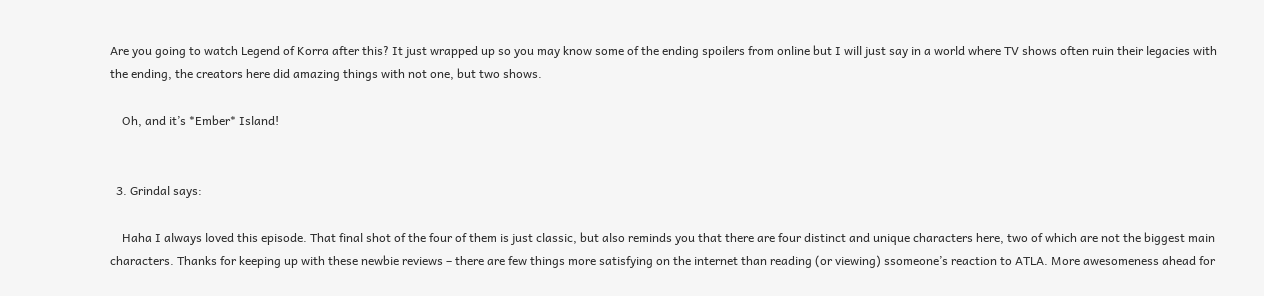Are you going to watch Legend of Korra after this? It just wrapped up so you may know some of the ending spoilers from online but I will just say in a world where TV shows often ruin their legacies with the ending, the creators here did amazing things with not one, but two shows.

    Oh, and it’s *Ember* Island!


  3. Grindal says:

    Haha I always loved this episode. That final shot of the four of them is just classic, but also reminds you that there are four distinct and unique characters here, two of which are not the biggest main characters. Thanks for keeping up with these newbie reviews – there are few things more satisfying on the internet than reading (or viewing) ssomeone’s reaction to ATLA. More awesomeness ahead for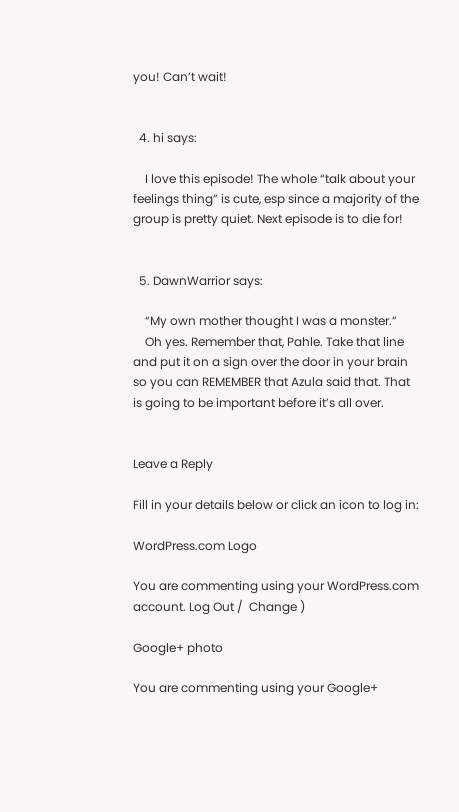you! Can’t wait!


  4. hi says:

    I love this episode! The whole “talk about your feelings thing” is cute, esp since a majority of the group is pretty quiet. Next episode is to die for!


  5. DawnWarrior says:

    “My own mother thought I was a monster.”
    Oh yes. Remember that, Pahle. Take that line and put it on a sign over the door in your brain so you can REMEMBER that Azula said that. That is going to be important before it’s all over.


Leave a Reply

Fill in your details below or click an icon to log in:

WordPress.com Logo

You are commenting using your WordPress.com account. Log Out /  Change )

Google+ photo

You are commenting using your Google+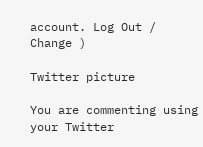account. Log Out /  Change )

Twitter picture

You are commenting using your Twitter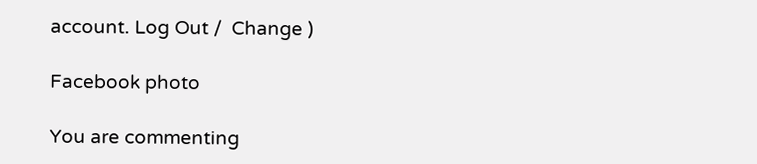account. Log Out /  Change )

Facebook photo

You are commenting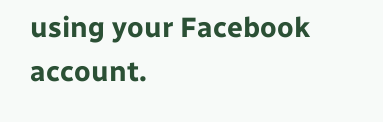using your Facebook account.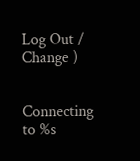Log Out /  Change )


Connecting to %s